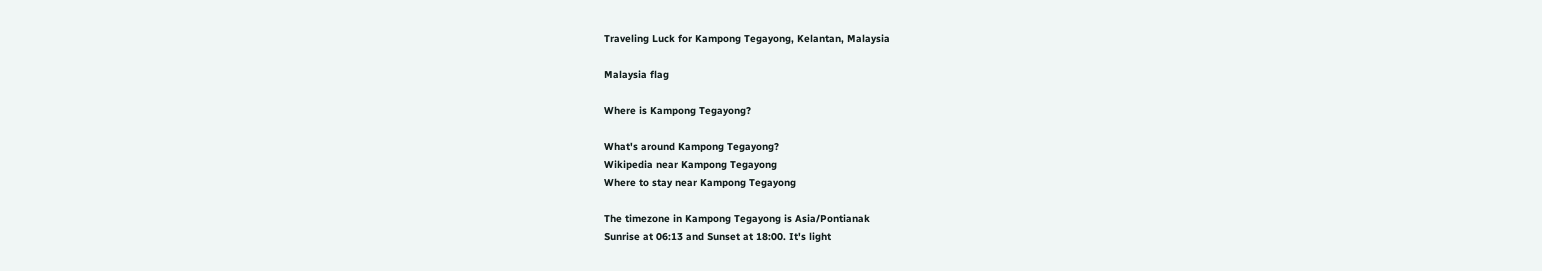Traveling Luck for Kampong Tegayong, Kelantan, Malaysia

Malaysia flag

Where is Kampong Tegayong?

What's around Kampong Tegayong?
Wikipedia near Kampong Tegayong
Where to stay near Kampong Tegayong

The timezone in Kampong Tegayong is Asia/Pontianak
Sunrise at 06:13 and Sunset at 18:00. It's light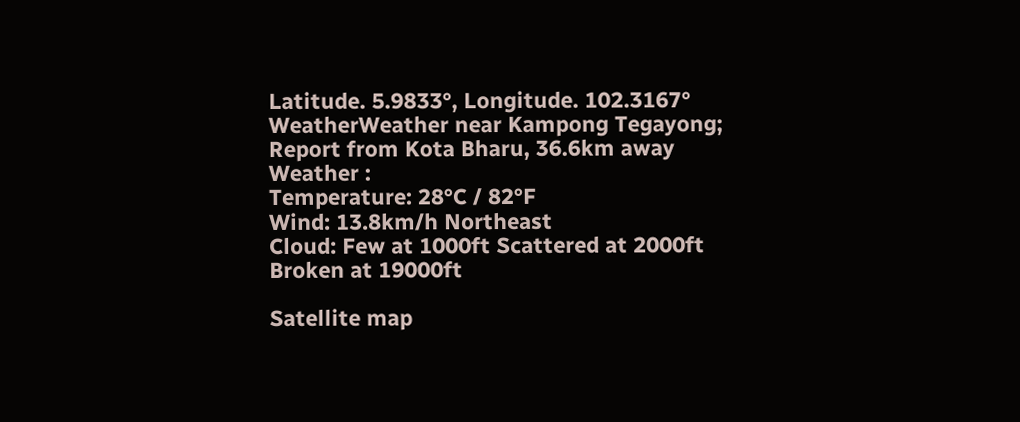Latitude. 5.9833°, Longitude. 102.3167°
WeatherWeather near Kampong Tegayong; Report from Kota Bharu, 36.6km away
Weather :
Temperature: 28°C / 82°F
Wind: 13.8km/h Northeast
Cloud: Few at 1000ft Scattered at 2000ft Broken at 19000ft

Satellite map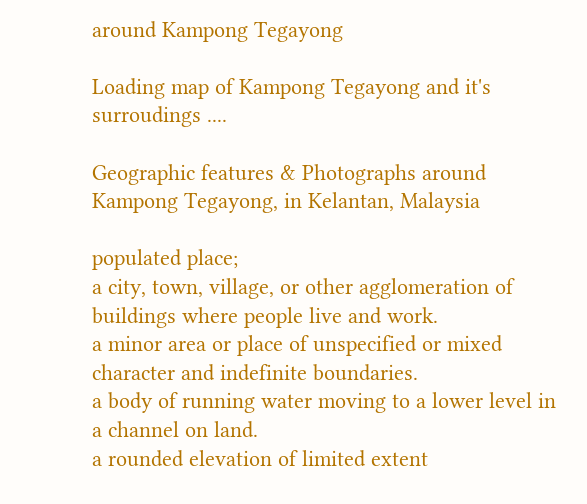around Kampong Tegayong

Loading map of Kampong Tegayong and it's surroudings ....

Geographic features & Photographs around Kampong Tegayong, in Kelantan, Malaysia

populated place;
a city, town, village, or other agglomeration of buildings where people live and work.
a minor area or place of unspecified or mixed character and indefinite boundaries.
a body of running water moving to a lower level in a channel on land.
a rounded elevation of limited extent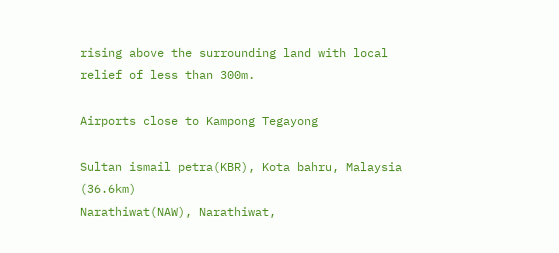rising above the surrounding land with local relief of less than 300m.

Airports close to Kampong Tegayong

Sultan ismail petra(KBR), Kota bahru, Malaysia (36.6km)
Narathiwat(NAW), Narathiwat,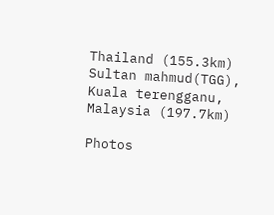Thailand (155.3km)
Sultan mahmud(TGG), Kuala terengganu, Malaysia (197.7km)

Photos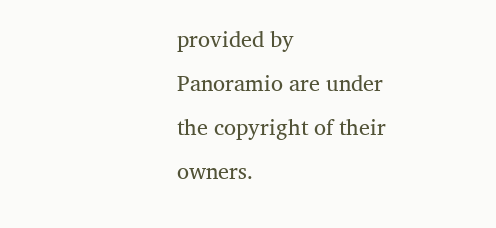provided by Panoramio are under the copyright of their owners.